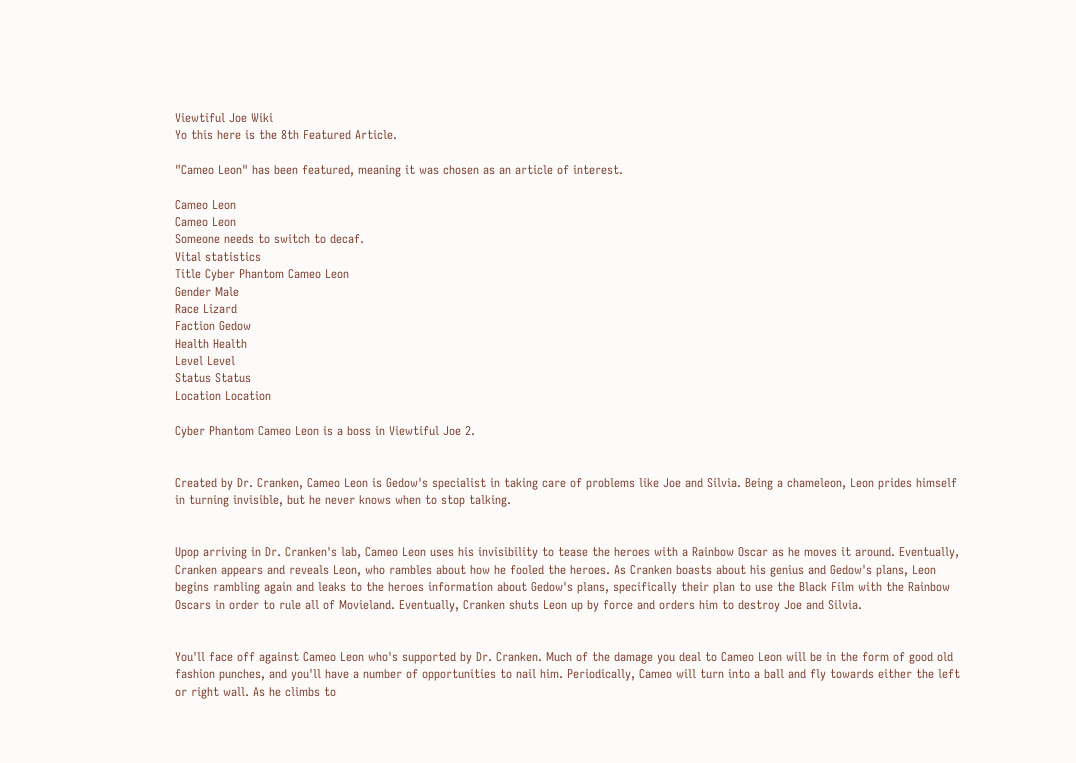Viewtiful Joe Wiki
Yo this here is the 8th Featured Article.

"Cameo Leon" has been featured, meaning it was chosen as an article of interest.

Cameo Leon
Cameo Leon
Someone needs to switch to decaf.
Vital statistics
Title Cyber Phantom Cameo Leon
Gender Male
Race Lizard
Faction Gedow
Health Health
Level Level
Status Status
Location Location

Cyber Phantom Cameo Leon is a boss in Viewtiful Joe 2.


Created by Dr. Cranken, Cameo Leon is Gedow's specialist in taking care of problems like Joe and Silvia. Being a chameleon, Leon prides himself in turning invisible, but he never knows when to stop talking.


Upop arriving in Dr. Cranken's lab, Cameo Leon uses his invisibility to tease the heroes with a Rainbow Oscar as he moves it around. Eventually, Cranken appears and reveals Leon, who rambles about how he fooled the heroes. As Cranken boasts about his genius and Gedow's plans, Leon begins rambling again and leaks to the heroes information about Gedow's plans, specifically their plan to use the Black Film with the Rainbow Oscars in order to rule all of Movieland. Eventually, Cranken shuts Leon up by force and orders him to destroy Joe and Silvia.


You'll face off against Cameo Leon who's supported by Dr. Cranken. Much of the damage you deal to Cameo Leon will be in the form of good old fashion punches, and you'll have a number of opportunities to nail him. Periodically, Cameo will turn into a ball and fly towards either the left or right wall. As he climbs to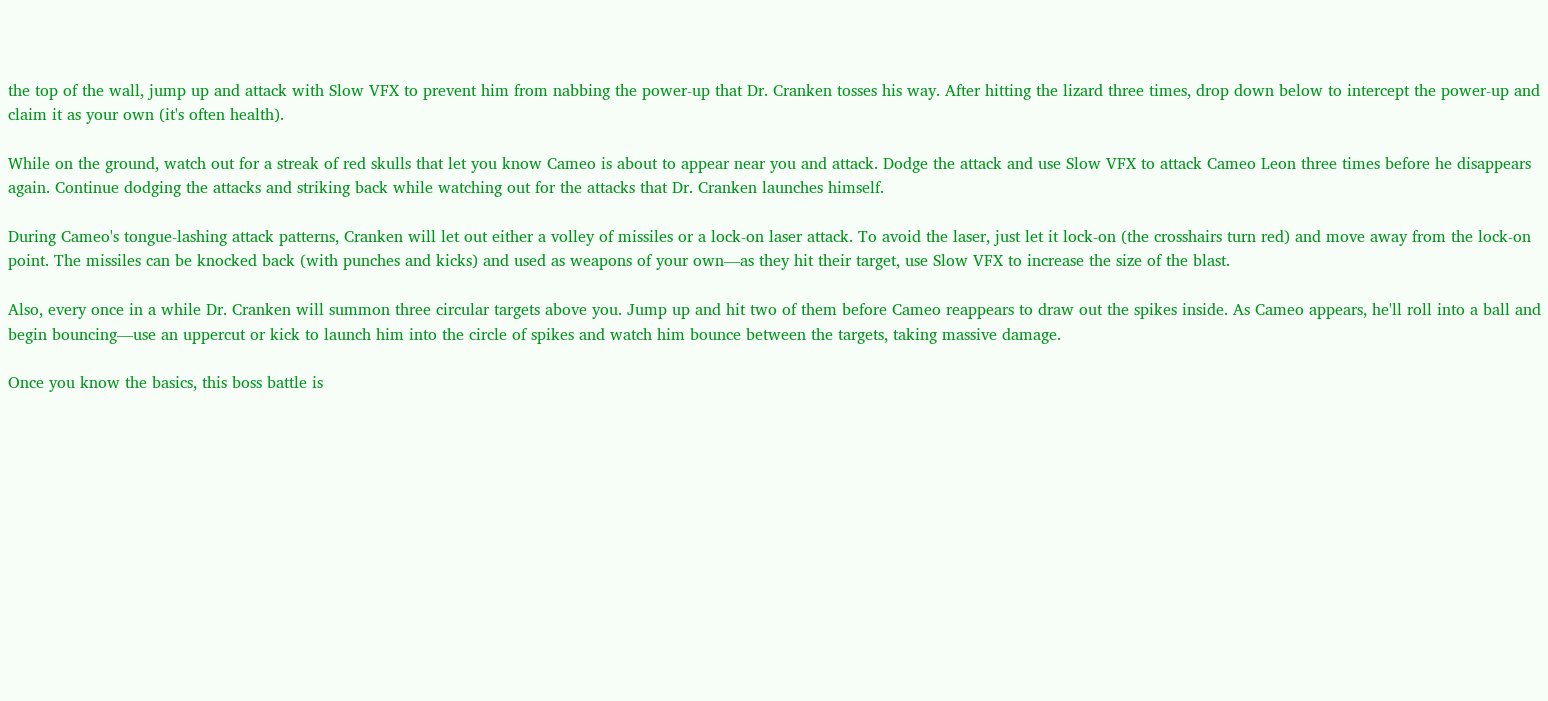the top of the wall, jump up and attack with Slow VFX to prevent him from nabbing the power-up that Dr. Cranken tosses his way. After hitting the lizard three times, drop down below to intercept the power-up and claim it as your own (it's often health).

While on the ground, watch out for a streak of red skulls that let you know Cameo is about to appear near you and attack. Dodge the attack and use Slow VFX to attack Cameo Leon three times before he disappears again. Continue dodging the attacks and striking back while watching out for the attacks that Dr. Cranken launches himself.

During Cameo's tongue-lashing attack patterns, Cranken will let out either a volley of missiles or a lock-on laser attack. To avoid the laser, just let it lock-on (the crosshairs turn red) and move away from the lock-on point. The missiles can be knocked back (with punches and kicks) and used as weapons of your own—as they hit their target, use Slow VFX to increase the size of the blast.

Also, every once in a while Dr. Cranken will summon three circular targets above you. Jump up and hit two of them before Cameo reappears to draw out the spikes inside. As Cameo appears, he'll roll into a ball and begin bouncing—use an uppercut or kick to launch him into the circle of spikes and watch him bounce between the targets, taking massive damage.

Once you know the basics, this boss battle is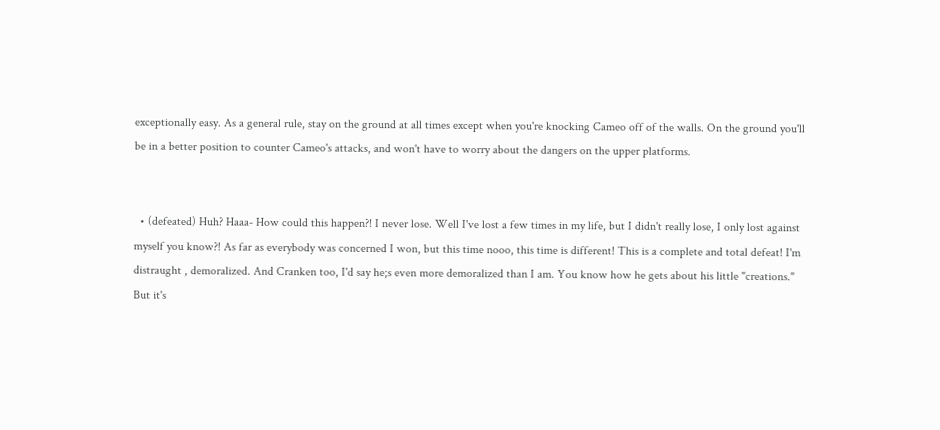exceptionally easy. As a general rule, stay on the ground at all times except when you're knocking Cameo off of the walls. On the ground you'll be in a better position to counter Cameo's attacks, and won't have to worry about the dangers on the upper platforms.


  • (defeated) Huh? Haaa- How could this happen?! I never lose. Well I've lost a few times in my life, but I didn't really lose, I only lost against myself you know?! As far as everybody was concerned I won, but this time nooo, this time is different! This is a complete and total defeat! I'm distraught , demoralized. And Cranken too, I'd say he;s even more demoralized than I am. You know how he gets about his little "creations." But it's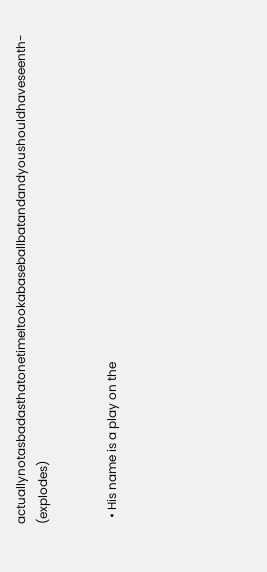actuallynotasbadasthatonetimeItookabaseballbatandandyoushouldhaveseenth- (explodes)


  • His name is a play on the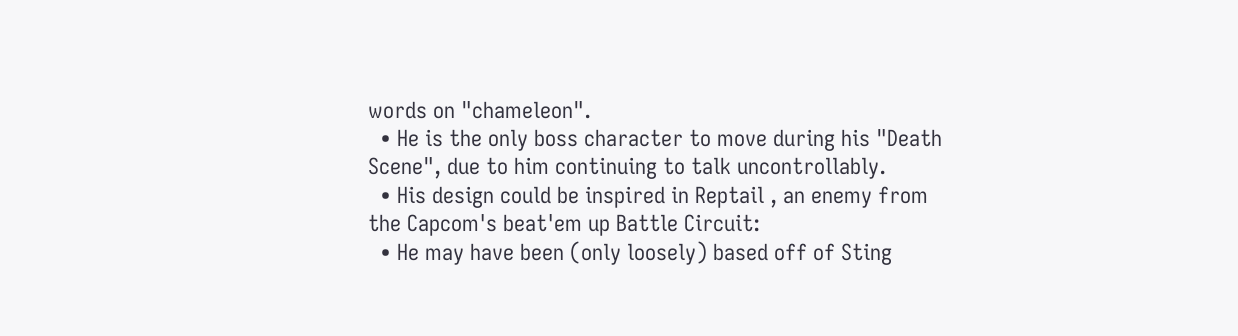words on "chameleon".
  • He is the only boss character to move during his "Death Scene", due to him continuing to talk uncontrollably.
  • His design could be inspired in Reptail , an enemy from the Capcom's beat'em up Battle Circuit:
  • He may have been (only loosely) based off of Sting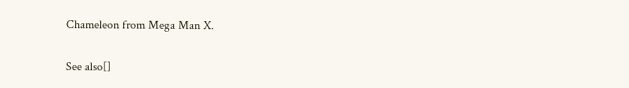Chameleon from Mega Man X.

See also[]